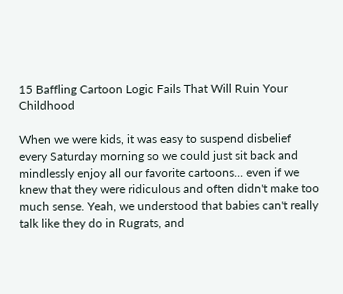15 Baffling Cartoon Logic Fails That Will Ruin Your Childhood

When we were kids, it was easy to suspend disbelief every Saturday morning so we could just sit back and mindlessly enjoy all our favorite cartoons... even if we knew that they were ridiculous and often didn't make too much sense. Yeah, we understood that babies can't really talk like they do in Rugrats, and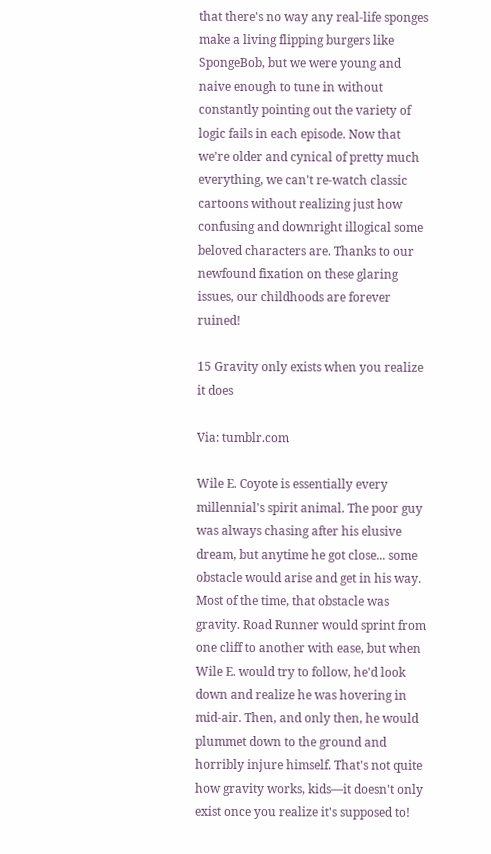that there's no way any real-life sponges make a living flipping burgers like SpongeBob, but we were young and naive enough to tune in without constantly pointing out the variety of logic fails in each episode. Now that we're older and cynical of pretty much everything, we can't re-watch classic cartoons without realizing just how confusing and downright illogical some beloved characters are. Thanks to our newfound fixation on these glaring issues, our childhoods are forever ruined!

15 Gravity only exists when you realize it does

Via: tumblr.com

Wile E. Coyote is essentially every millennial's spirit animal. The poor guy was always chasing after his elusive dream, but anytime he got close... some obstacle would arise and get in his way. Most of the time, that obstacle was gravity. Road Runner would sprint from one cliff to another with ease, but when Wile E. would try to follow, he'd look down and realize he was hovering in mid-air. Then, and only then, he would plummet down to the ground and horribly injure himself. That's not quite how gravity works, kids—it doesn't only exist once you realize it's supposed to!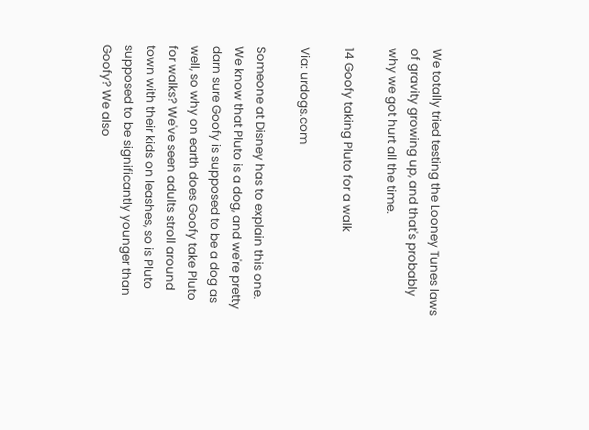We totally tried testing the Looney Tunes laws of gravity growing up, and that's probably why we got hurt all the time.

14 Goofy taking Pluto for a walk

Via: urdogs.com

Someone at Disney has to explain this one. We know that Pluto is a dog, and we're pretty darn sure Goofy is supposed to be a dog as well, so why on earth does Goofy take Pluto for walks? We've seen adults stroll around town with their kids on leashes, so is Pluto supposed to be significantly younger than Goofy? We also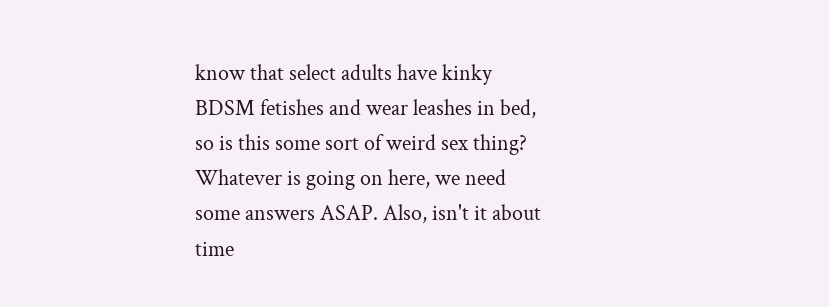know that select adults have kinky BDSM fetishes and wear leashes in bed, so is this some sort of weird sex thing? Whatever is going on here, we need some answers ASAP. Also, isn't it about time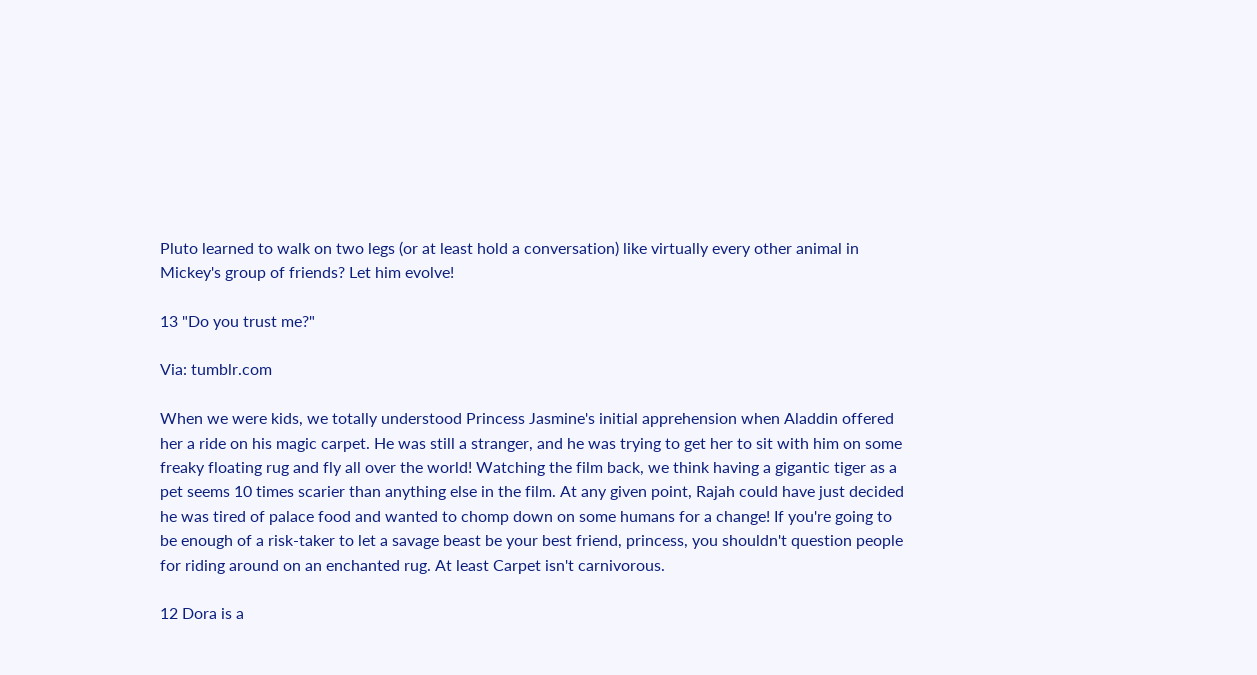Pluto learned to walk on two legs (or at least hold a conversation) like virtually every other animal in Mickey's group of friends? Let him evolve!

13 "Do you trust me?"

Via: tumblr.com

When we were kids, we totally understood Princess Jasmine's initial apprehension when Aladdin offered her a ride on his magic carpet. He was still a stranger, and he was trying to get her to sit with him on some freaky floating rug and fly all over the world! Watching the film back, we think having a gigantic tiger as a pet seems 10 times scarier than anything else in the film. At any given point, Rajah could have just decided he was tired of palace food and wanted to chomp down on some humans for a change! If you're going to be enough of a risk-taker to let a savage beast be your best friend, princess, you shouldn't question people for riding around on an enchanted rug. At least Carpet isn't carnivorous.

12 Dora is a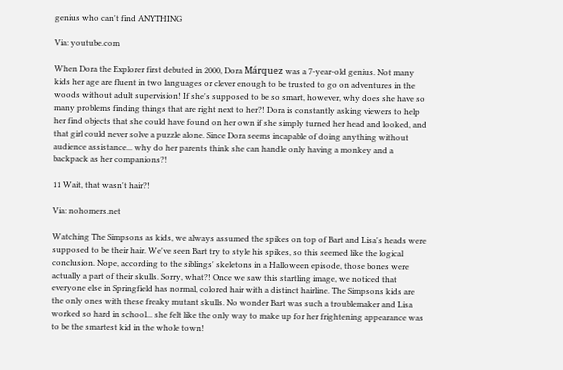genius who can't find ANYTHING

Via: youtube.com

When Dora the Explorer first debuted in 2000, Dora Márquez was a 7-year-old genius. Not many kids her age are fluent in two languages or clever enough to be trusted to go on adventures in the woods without adult supervision! If she's supposed to be so smart, however, why does she have so many problems finding things that are right next to her?! Dora is constantly asking viewers to help her find objects that she could have found on her own if she simply turned her head and looked, and that girl could never solve a puzzle alone. Since Dora seems incapable of doing anything without audience assistance... why do her parents think she can handle only having a monkey and a backpack as her companions?!

11 Wait, that wasn't hair?!

Via: nohomers.net

Watching The Simpsons as kids, we always assumed the spikes on top of Bart and Lisa's heads were supposed to be their hair. We've seen Bart try to style his spikes, so this seemed like the logical conclusion. Nope, according to the siblings' skeletons in a Halloween episode, those bones were actually a part of their skulls. Sorry, what?! Once we saw this startling image, we noticed that everyone else in Springfield has normal, colored hair with a distinct hairline. The Simpsons kids are the only ones with these freaky mutant skulls. No wonder Bart was such a troublemaker and Lisa worked so hard in school... she felt like the only way to make up for her frightening appearance was to be the smartest kid in the whole town!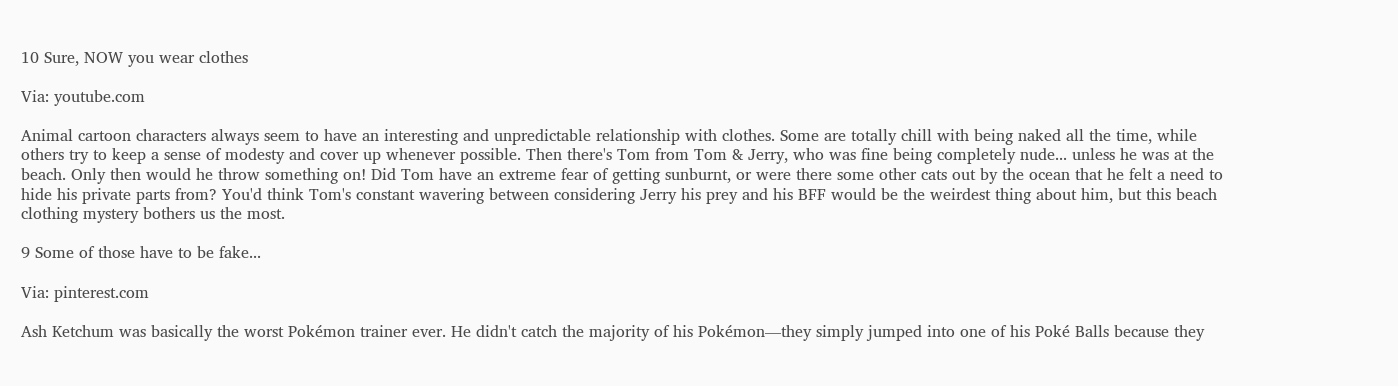10 Sure, NOW you wear clothes

Via: youtube.com

Animal cartoon characters always seem to have an interesting and unpredictable relationship with clothes. Some are totally chill with being naked all the time, while others try to keep a sense of modesty and cover up whenever possible. Then there's Tom from Tom & Jerry, who was fine being completely nude... unless he was at the beach. Only then would he throw something on! Did Tom have an extreme fear of getting sunburnt, or were there some other cats out by the ocean that he felt a need to hide his private parts from? You'd think Tom's constant wavering between considering Jerry his prey and his BFF would be the weirdest thing about him, but this beach clothing mystery bothers us the most.

9 Some of those have to be fake...

Via: pinterest.com

Ash Ketchum was basically the worst Pokémon trainer ever. He didn't catch the majority of his Pokémon—they simply jumped into one of his Poké Balls because they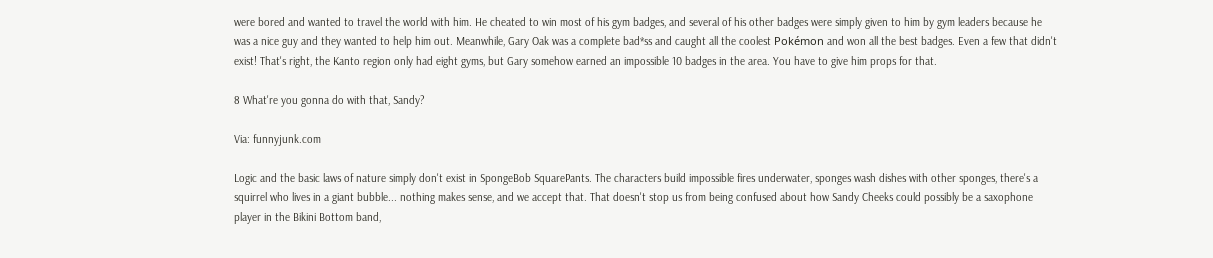were bored and wanted to travel the world with him. He cheated to win most of his gym badges, and several of his other badges were simply given to him by gym leaders because he was a nice guy and they wanted to help him out. Meanwhile, Gary Oak was a complete bad*ss and caught all the coolest Pokémon and won all the best badges. Even a few that didn't exist! That's right, the Kanto region only had eight gyms, but Gary somehow earned an impossible 10 badges in the area. You have to give him props for that.

8 What're you gonna do with that, Sandy?

Via: funnyjunk.com

Logic and the basic laws of nature simply don't exist in SpongeBob SquarePants. The characters build impossible fires underwater, sponges wash dishes with other sponges, there's a squirrel who lives in a giant bubble... nothing makes sense, and we accept that. That doesn't stop us from being confused about how Sandy Cheeks could possibly be a saxophone player in the Bikini Bottom band,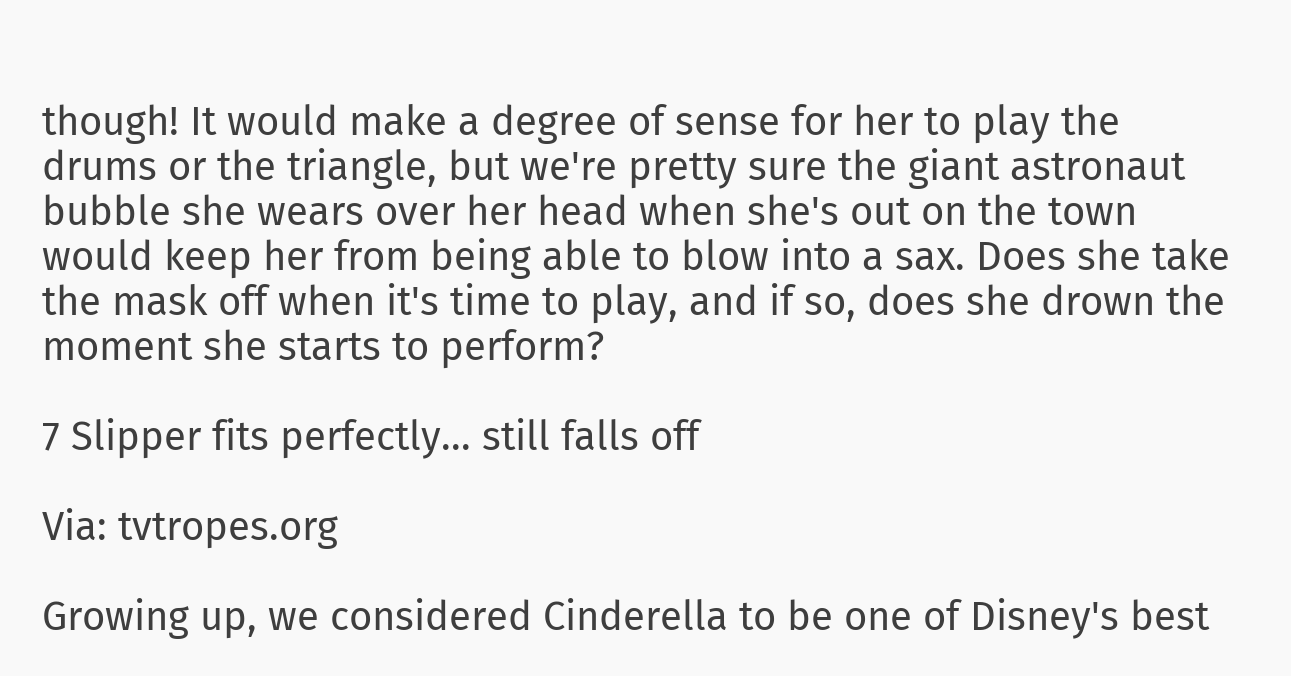though! It would make a degree of sense for her to play the drums or the triangle, but we're pretty sure the giant astronaut bubble she wears over her head when she's out on the town would keep her from being able to blow into a sax. Does she take the mask off when it's time to play, and if so, does she drown the moment she starts to perform?

7 Slipper fits perfectly... still falls off

Via: tvtropes.org

Growing up, we considered Cinderella to be one of Disney's best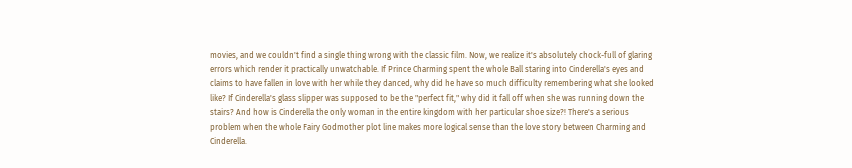movies, and we couldn't find a single thing wrong with the classic film. Now, we realize it's absolutely chock-full of glaring errors which render it practically unwatchable. If Prince Charming spent the whole Ball staring into Cinderella's eyes and claims to have fallen in love with her while they danced, why did he have so much difficulty remembering what she looked like? If Cinderella's glass slipper was supposed to be the "perfect fit," why did it fall off when she was running down the stairs? And how is Cinderella the only woman in the entire kingdom with her particular shoe size?! There's a serious problem when the whole Fairy Godmother plot line makes more logical sense than the love story between Charming and Cinderella.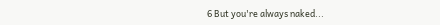6 But you're always naked...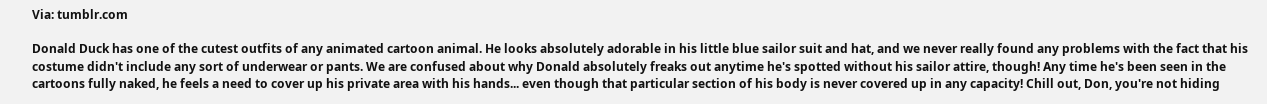Via: tumblr.com

Donald Duck has one of the cutest outfits of any animated cartoon animal. He looks absolutely adorable in his little blue sailor suit and hat, and we never really found any problems with the fact that his costume didn't include any sort of underwear or pants. We are confused about why Donald absolutely freaks out anytime he's spotted without his sailor attire, though! Any time he's been seen in the cartoons fully naked, he feels a need to cover up his private area with his hands... even though that particular section of his body is never covered up in any capacity! Chill out, Don, you're not hiding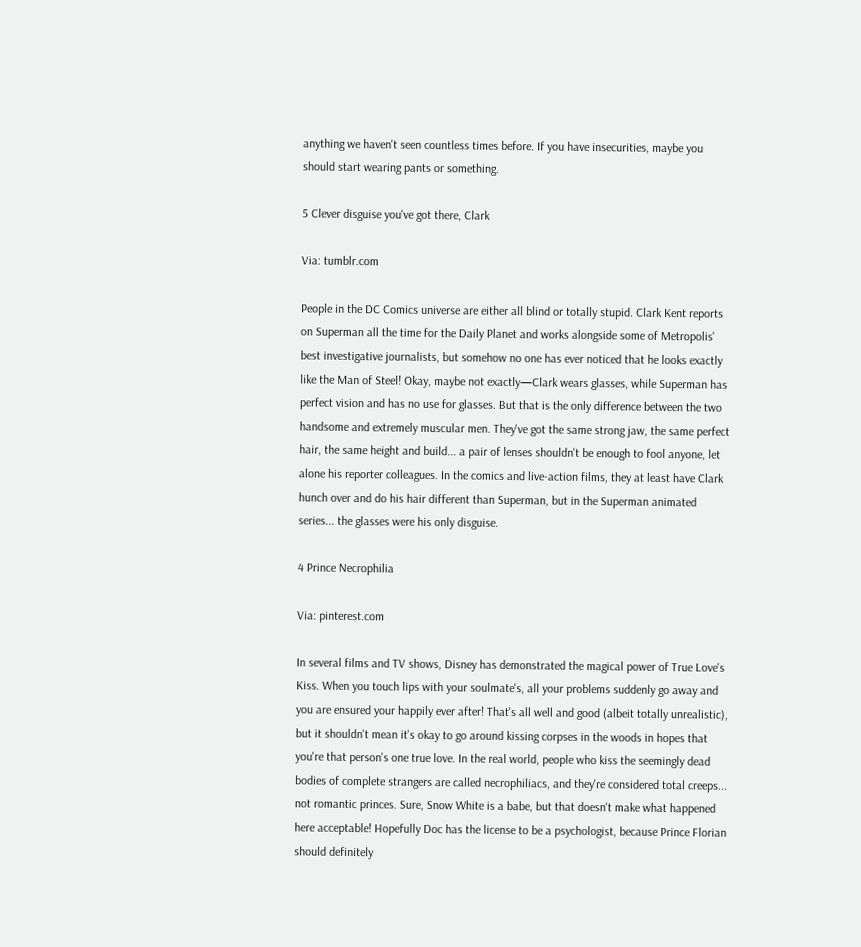anything we haven't seen countless times before. If you have insecurities, maybe you should start wearing pants or something.

5 Clever disguise you've got there, Clark

Via: tumblr.com

People in the DC Comics universe are either all blind or totally stupid. Clark Kent reports on Superman all the time for the Daily Planet and works alongside some of Metropolis' best investigative journalists, but somehow no one has ever noticed that he looks exactly like the Man of Steel! Okay, maybe not exactly—Clark wears glasses, while Superman has perfect vision and has no use for glasses. But that is the only difference between the two handsome and extremely muscular men. They've got the same strong jaw, the same perfect hair, the same height and build... a pair of lenses shouldn't be enough to fool anyone, let alone his reporter colleagues. In the comics and live-action films, they at least have Clark hunch over and do his hair different than Superman, but in the Superman animated series... the glasses were his only disguise.

4 Prince Necrophilia

Via: pinterest.com

In several films and TV shows, Disney has demonstrated the magical power of True Love's Kiss. When you touch lips with your soulmate's, all your problems suddenly go away and you are ensured your happily ever after! That's all well and good (albeit totally unrealistic), but it shouldn't mean it's okay to go around kissing corpses in the woods in hopes that you're that person's one true love. In the real world, people who kiss the seemingly dead bodies of complete strangers are called necrophiliacs, and they're considered total creeps... not romantic princes. Sure, Snow White is a babe, but that doesn't make what happened here acceptable! Hopefully Doc has the license to be a psychologist, because Prince Florian should definitely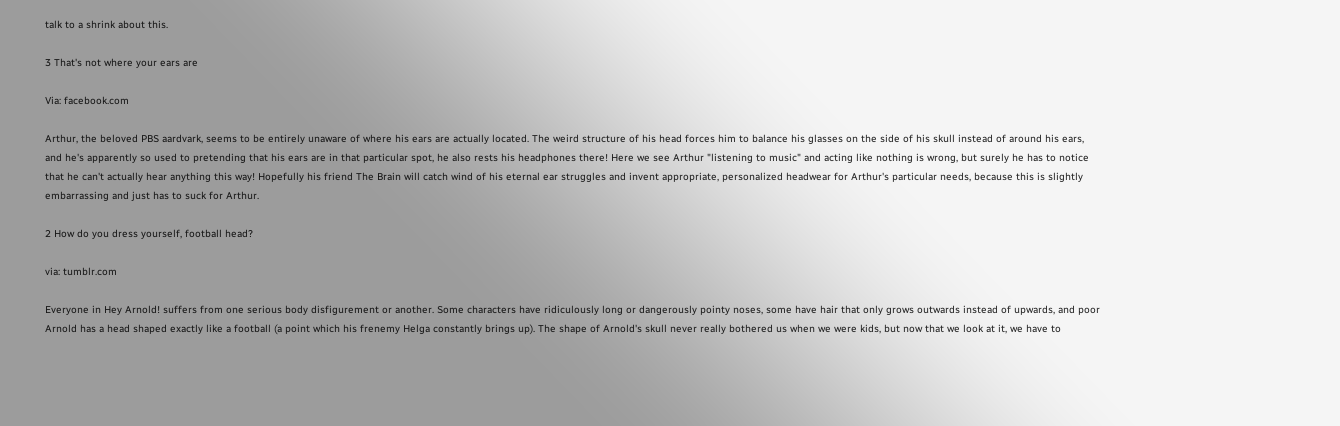talk to a shrink about this.

3 That's not where your ears are

Via: facebook.com

Arthur, the beloved PBS aardvark, seems to be entirely unaware of where his ears are actually located. The weird structure of his head forces him to balance his glasses on the side of his skull instead of around his ears, and he's apparently so used to pretending that his ears are in that particular spot, he also rests his headphones there! Here we see Arthur "listening to music" and acting like nothing is wrong, but surely he has to notice that he can't actually hear anything this way! Hopefully his friend The Brain will catch wind of his eternal ear struggles and invent appropriate, personalized headwear for Arthur's particular needs, because this is slightly embarrassing and just has to suck for Arthur.

2 How do you dress yourself, football head?

via: tumblr.com

Everyone in Hey Arnold! suffers from one serious body disfigurement or another. Some characters have ridiculously long or dangerously pointy noses, some have hair that only grows outwards instead of upwards, and poor Arnold has a head shaped exactly like a football (a point which his frenemy Helga constantly brings up). The shape of Arnold's skull never really bothered us when we were kids, but now that we look at it, we have to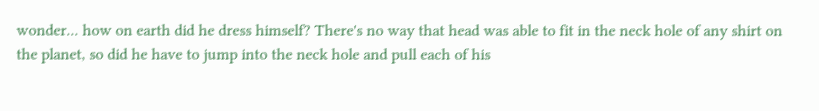wonder... how on earth did he dress himself? There's no way that head was able to fit in the neck hole of any shirt on the planet, so did he have to jump into the neck hole and pull each of his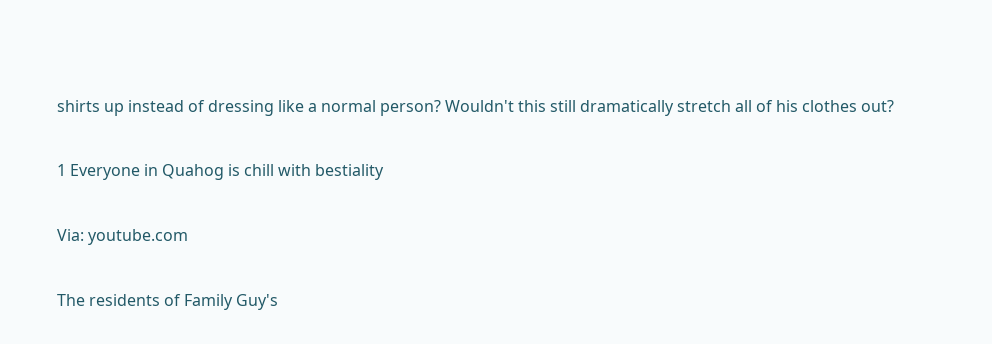shirts up instead of dressing like a normal person? Wouldn't this still dramatically stretch all of his clothes out?

1 Everyone in Quahog is chill with bestiality

Via: youtube.com

The residents of Family Guy's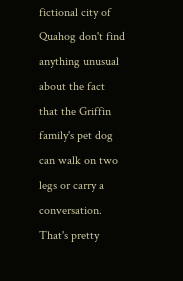fictional city of Quahog don't find anything unusual about the fact that the Griffin family's pet dog can walk on two legs or carry a conversation. That's pretty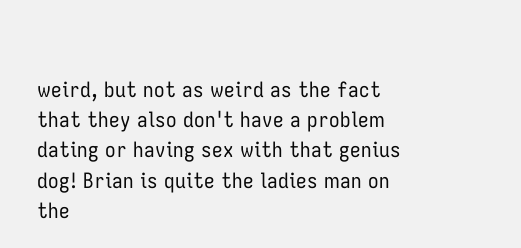weird, but not as weird as the fact that they also don't have a problem dating or having sex with that genius dog! Brian is quite the ladies man on the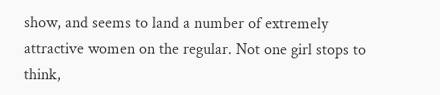show, and seems to land a number of extremely attractive women on the regular. Not one girl stops to think,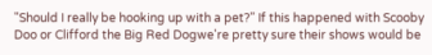"Should I really be hooking up with a pet?" If this happened with Scooby Doo or Clifford the Big Red Dogwe're pretty sure their shows would be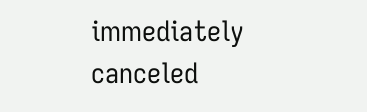immediately canceled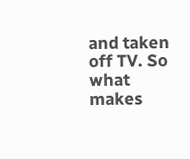and taken off TV. So what makes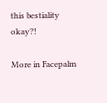this bestiality okay?!

More in Facepalm